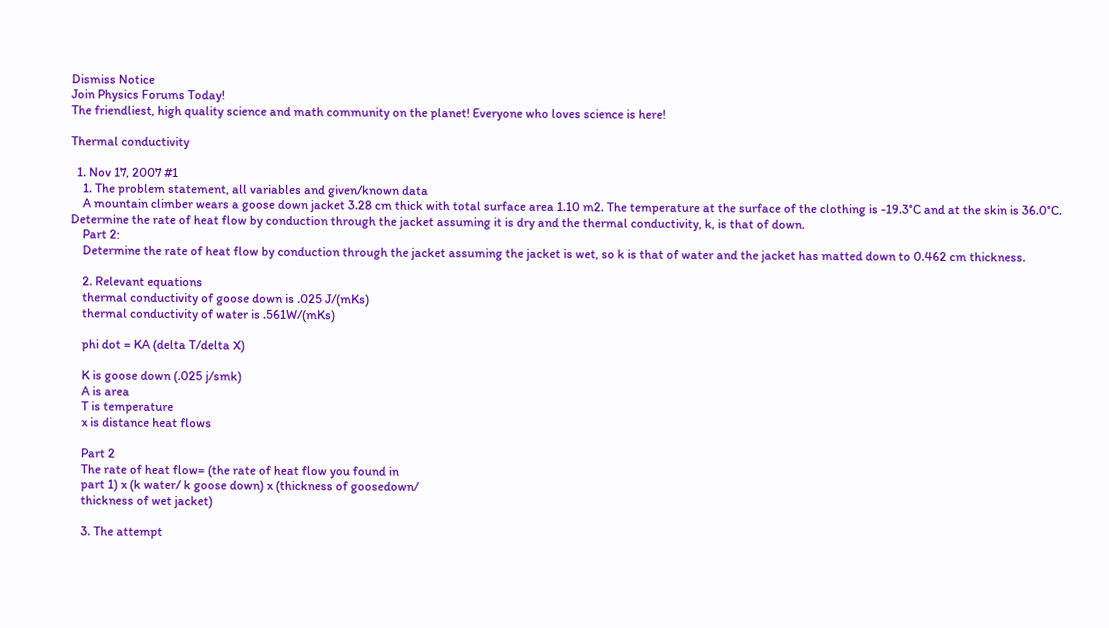Dismiss Notice
Join Physics Forums Today!
The friendliest, high quality science and math community on the planet! Everyone who loves science is here!

Thermal conductivity

  1. Nov 17, 2007 #1
    1. The problem statement, all variables and given/known data
    A mountain climber wears a goose down jacket 3.28 cm thick with total surface area 1.10 m2. The temperature at the surface of the clothing is -19.3°C and at the skin is 36.0°C. Determine the rate of heat flow by conduction through the jacket assuming it is dry and the thermal conductivity, k, is that of down.
    Part 2:
    Determine the rate of heat flow by conduction through the jacket assuming the jacket is wet, so k is that of water and the jacket has matted down to 0.462 cm thickness.

    2. Relevant equations
    thermal conductivity of goose down is .025 J/(mKs)
    thermal conductivity of water is .561W/(mKs)

    phi dot = KA (delta T/delta X)

    K is goose down (.025 j/smk)
    A is area
    T is temperature
    x is distance heat flows

    Part 2
    The rate of heat flow= (the rate of heat flow you found in
    part 1) x (k water/ k goose down) x (thickness of goosedown/
    thickness of wet jacket)

    3. The attempt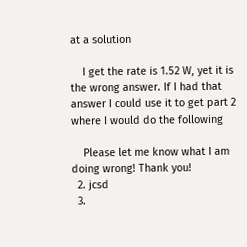at a solution

    I get the rate is 1.52 W, yet it is the wrong answer. If I had that answer I could use it to get part 2 where I would do the following

    Please let me know what I am doing wrong! Thank you!
  2. jcsd
  3.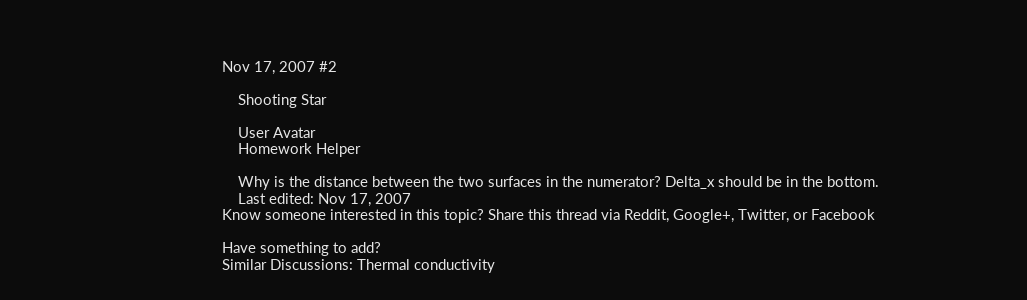Nov 17, 2007 #2

    Shooting Star

    User Avatar
    Homework Helper

    Why is the distance between the two surfaces in the numerator? Delta_x should be in the bottom.
    Last edited: Nov 17, 2007
Know someone interested in this topic? Share this thread via Reddit, Google+, Twitter, or Facebook

Have something to add?
Similar Discussions: Thermal conductivity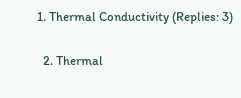1. Thermal Conductivity (Replies: 3)

  2. Thermal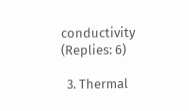conductivity (Replies: 6)

  3. Thermal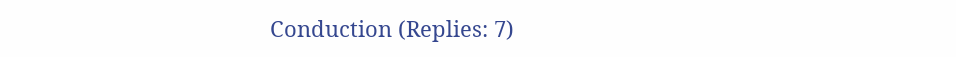Conduction (Replies: 7)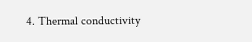4. Thermal conductivity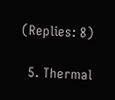(Replies: 8)

  5. Thermal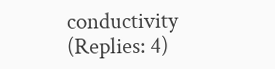conductivity (Replies: 4)